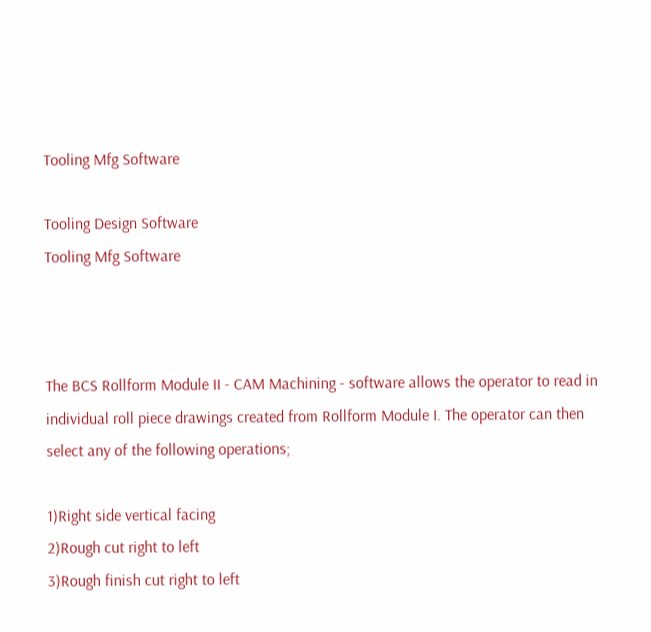Tooling Mfg Software

Tooling Design Software
Tooling Mfg Software



The BCS Rollform Module II - CAM Machining - software allows the operator to read in individual roll piece drawings created from Rollform Module I. The operator can then select any of the following operations;

1)Right side vertical facing
2)Rough cut right to left
3)Rough finish cut right to left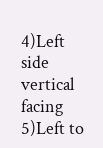4)Left side vertical facing
5)Left to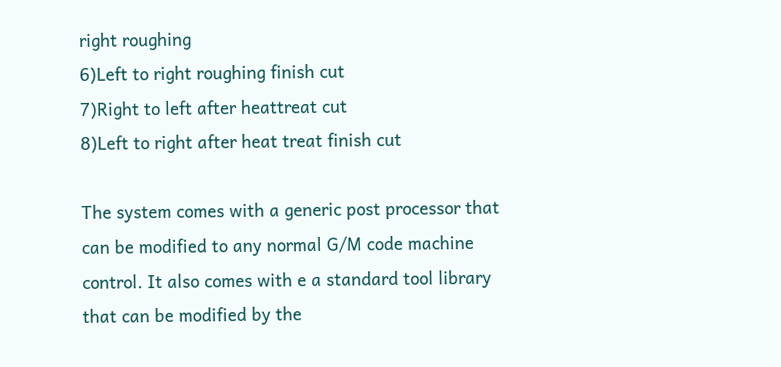right roughing
6)Left to right roughing finish cut
7)Right to left after heattreat cut
8)Left to right after heat treat finish cut

The system comes with a generic post processor that can be modified to any normal G/M code machine control. It also comes with e a standard tool library that can be modified by the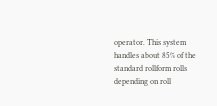operator. This system handles about 85% of the standard rollform rolls depending on roll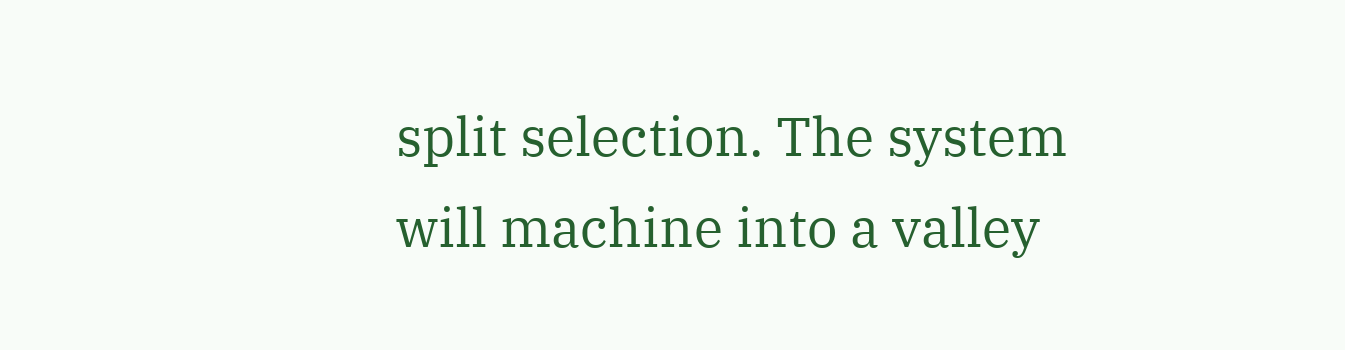split selection. The system will machine into a valley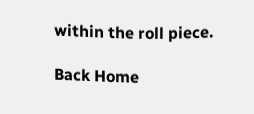within the roll piece.

Back Home